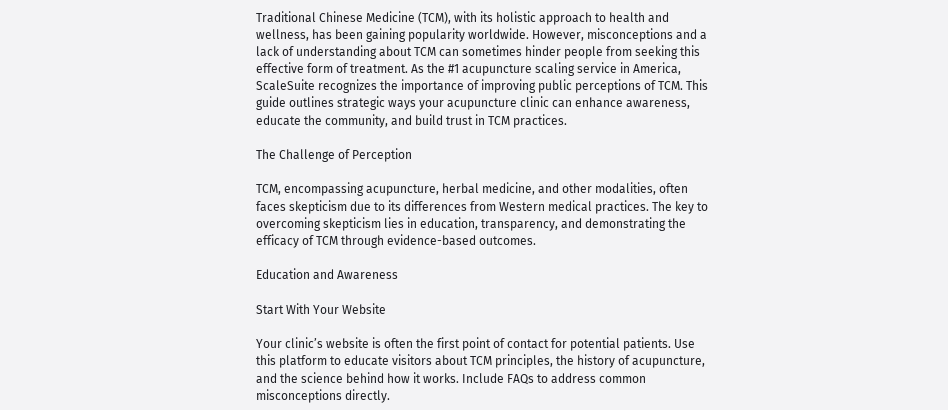Traditional Chinese Medicine (TCM), with its holistic approach to health and wellness, has been gaining popularity worldwide. However, misconceptions and a lack of understanding about TCM can sometimes hinder people from seeking this effective form of treatment. As the #1 acupuncture scaling service in America, ScaleSuite recognizes the importance of improving public perceptions of TCM. This guide outlines strategic ways your acupuncture clinic can enhance awareness, educate the community, and build trust in TCM practices.

The Challenge of Perception

TCM, encompassing acupuncture, herbal medicine, and other modalities, often faces skepticism due to its differences from Western medical practices. The key to overcoming skepticism lies in education, transparency, and demonstrating the efficacy of TCM through evidence-based outcomes.

Education and Awareness

Start With Your Website

Your clinic’s website is often the first point of contact for potential patients. Use this platform to educate visitors about TCM principles, the history of acupuncture, and the science behind how it works. Include FAQs to address common misconceptions directly.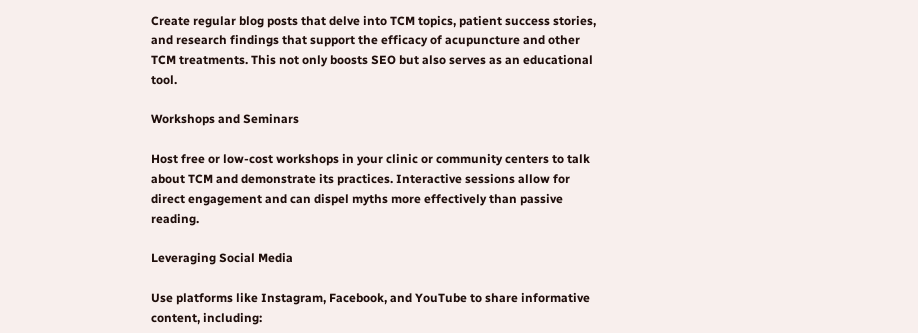Create regular blog posts that delve into TCM topics, patient success stories, and research findings that support the efficacy of acupuncture and other TCM treatments. This not only boosts SEO but also serves as an educational tool.

Workshops and Seminars

Host free or low-cost workshops in your clinic or community centers to talk about TCM and demonstrate its practices. Interactive sessions allow for direct engagement and can dispel myths more effectively than passive reading.

Leveraging Social Media

Use platforms like Instagram, Facebook, and YouTube to share informative content, including: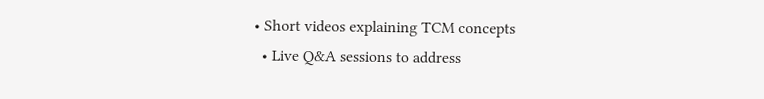• Short videos explaining TCM concepts
  • Live Q&A sessions to address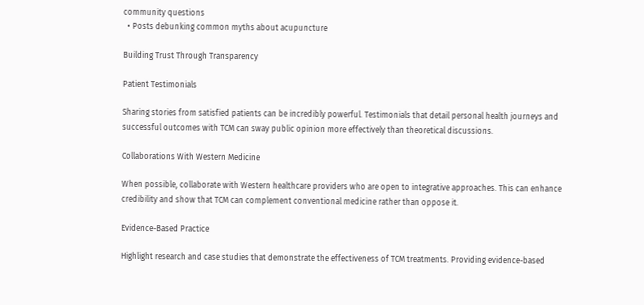community questions
  • Posts debunking common myths about acupuncture

Building Trust Through Transparency

Patient Testimonials

Sharing stories from satisfied patients can be incredibly powerful. Testimonials that detail personal health journeys and successful outcomes with TCM can sway public opinion more effectively than theoretical discussions.

Collaborations With Western Medicine

When possible, collaborate with Western healthcare providers who are open to integrative approaches. This can enhance credibility and show that TCM can complement conventional medicine rather than oppose it.

Evidence-Based Practice

Highlight research and case studies that demonstrate the effectiveness of TCM treatments. Providing evidence-based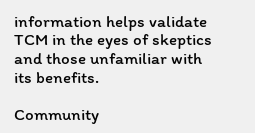information helps validate TCM in the eyes of skeptics and those unfamiliar with its benefits.

Community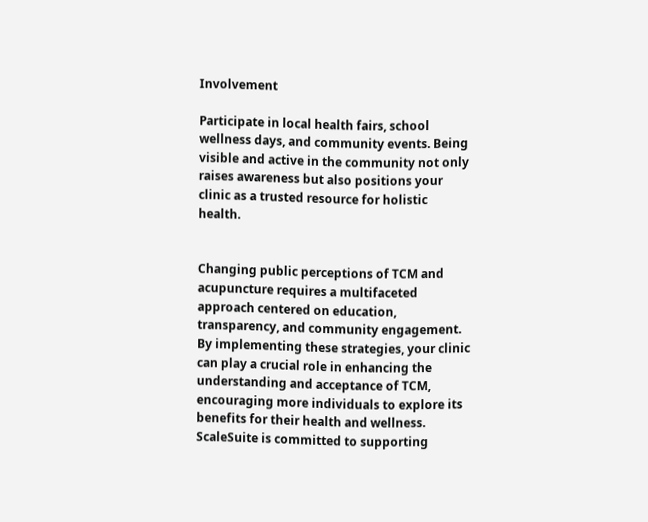Involvement

Participate in local health fairs, school wellness days, and community events. Being visible and active in the community not only raises awareness but also positions your clinic as a trusted resource for holistic health.


Changing public perceptions of TCM and acupuncture requires a multifaceted approach centered on education, transparency, and community engagement. By implementing these strategies, your clinic can play a crucial role in enhancing the understanding and acceptance of TCM, encouraging more individuals to explore its benefits for their health and wellness. ScaleSuite is committed to supporting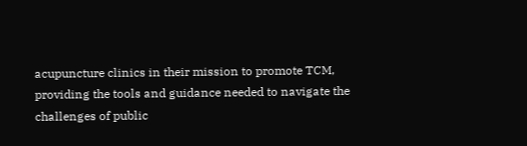acupuncture clinics in their mission to promote TCM, providing the tools and guidance needed to navigate the challenges of public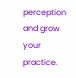perception and grow your practice.